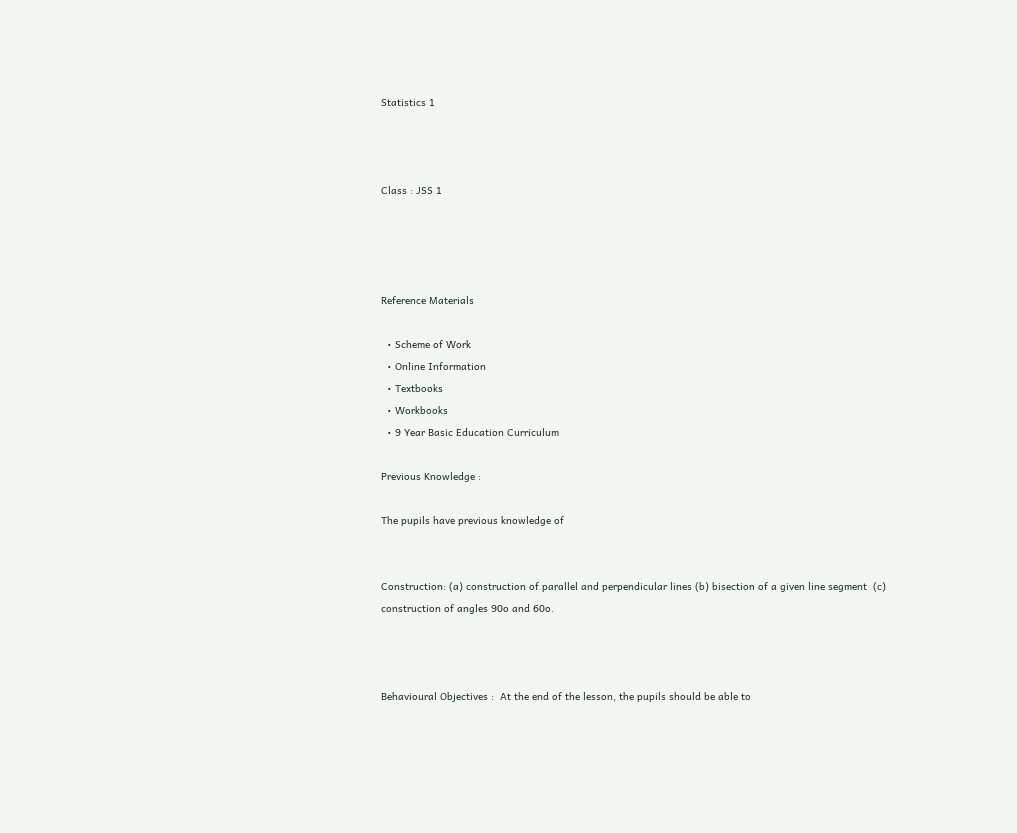Statistics 1



Class : JSS 1




Reference Materials

  • Scheme of Work
  • Online Information
  • Textbooks
  • Workbooks
  • 9 Year Basic Education Curriculum

Previous Knowledge :

The pupils have previous knowledge of


Construction: (a) construction of parallel and perpendicular lines (b) bisection of a given line segment  (c) construction of angles 90o and 60o.



Behavioural Objectives :  At the end of the lesson, the pupils should be able to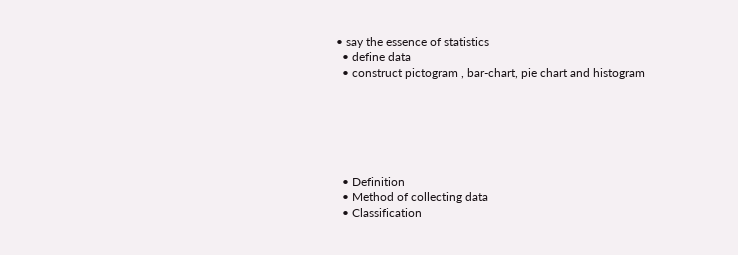• say the essence of statistics
  • define data
  • construct pictogram , bar-chart, pie chart and histogram






  • Definition
  • Method of collecting data
  • Classification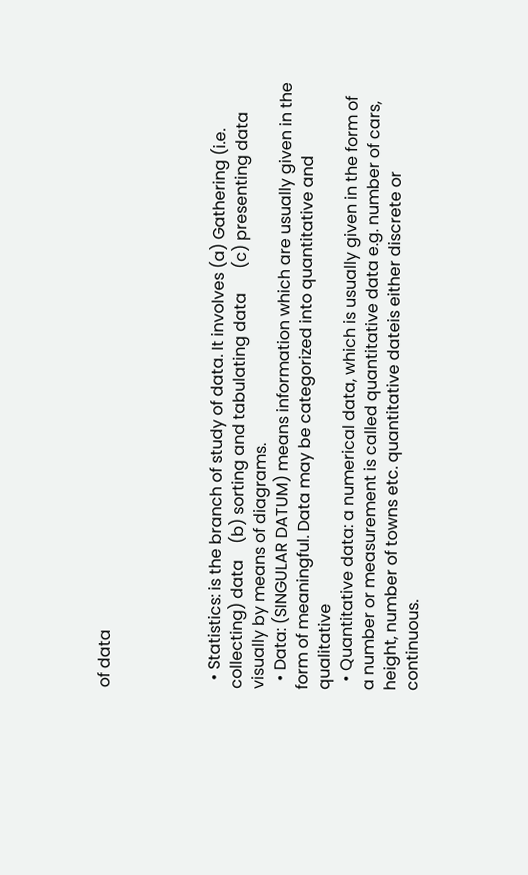of data




  • Statistics: is the branch of study of data. It involves (a) Gathering (i.e. collecting) data    (b) sorting and tabulating data      (c) presenting data visually by means of diagrams.
  • Data: (SINGULAR DATUM) means information which are usually given in the form of meaningful. Data may be categorized into quantitative and qualitative
  • Quantitative data: a numerical data, which is usually given in the form of a number or measurement is called quantitative data e.g. number of cars, height, number of towns etc. quantitative dateis either discrete or continuous.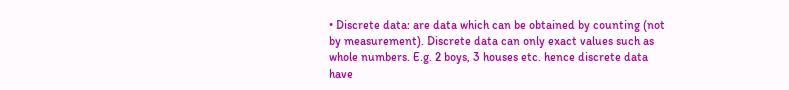• Discrete data: are data which can be obtained by counting (not by measurement). Discrete data can only exact values such as whole numbers. E.g. 2 boys, 3 houses etc. hence discrete data have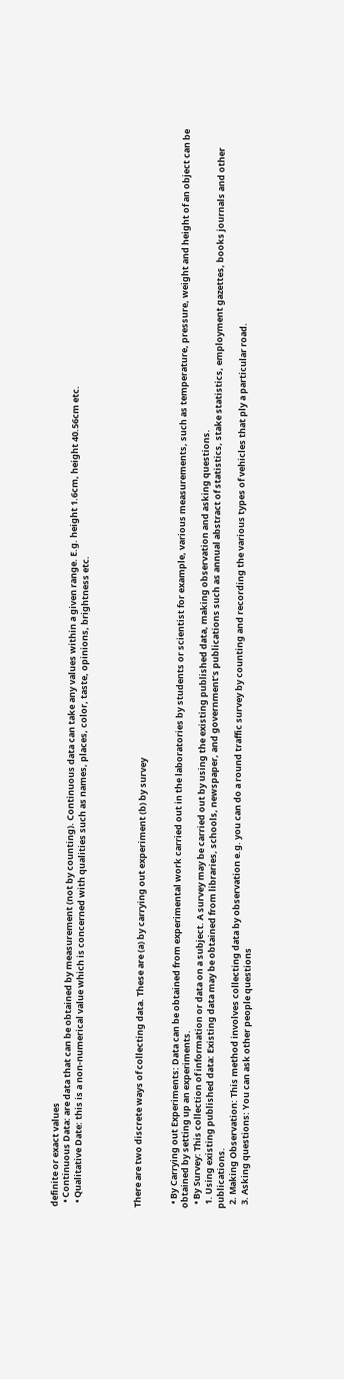definite or exact values
  • Continuous Data: are data that can be obtained by measurement (not by counting). Continuous data can take any values within a given range. E.g. height 1.6cm, height 40.56cm etc.
  • Qualitative Date: this is a non-numerical value which is concerned with qualities such as names, places, color, taste, opinions, brightness etc.




There are two discrete ways of collecting data. These are (a) by carrying out experiment (b) by survey


  • By Carrying out Experiments: Data can be obtained from experimental work carried out in the laboratories by students or scientist for example, various measurements, such as temperature, pressure, weight and height of an object can be obtained by setting up an experiments.
  • By Survey: This collection of information or data on a subject. A survey may be carried out by using the existing published data, making observation and asking questions.
  1. Using existing published data: Existing data may be obtained from libraries, schools, newspaper, and government’s publications such as annual abstract of statistics, stake statistics, employment gazettes, books journals and other publications.
  2. Making Observation: This method involves collecting data by observation e.g. you can do a round traffic survey by counting and recording the various types of vehicles that ply a particular road.
  3. Asking questions: You can ask other people questions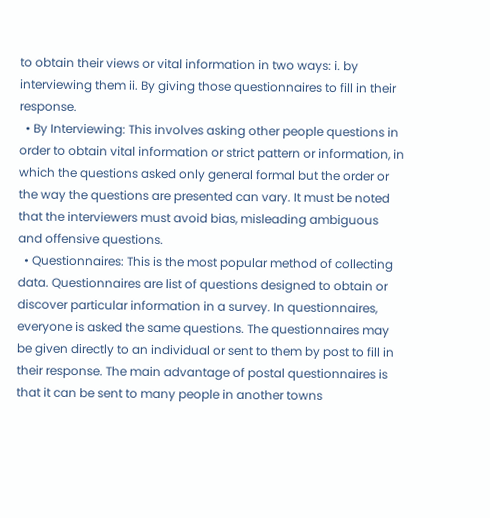to obtain their views or vital information in two ways: i. by interviewing them ii. By giving those questionnaires to fill in their response.
  • By Interviewing: This involves asking other people questions in order to obtain vital information or strict pattern or information, in which the questions asked only general formal but the order or the way the questions are presented can vary. It must be noted that the interviewers must avoid bias, misleading ambiguous and offensive questions.
  • Questionnaires: This is the most popular method of collecting data. Questionnaires are list of questions designed to obtain or discover particular information in a survey. In questionnaires, everyone is asked the same questions. The questionnaires may be given directly to an individual or sent to them by post to fill in their response. The main advantage of postal questionnaires is that it can be sent to many people in another towns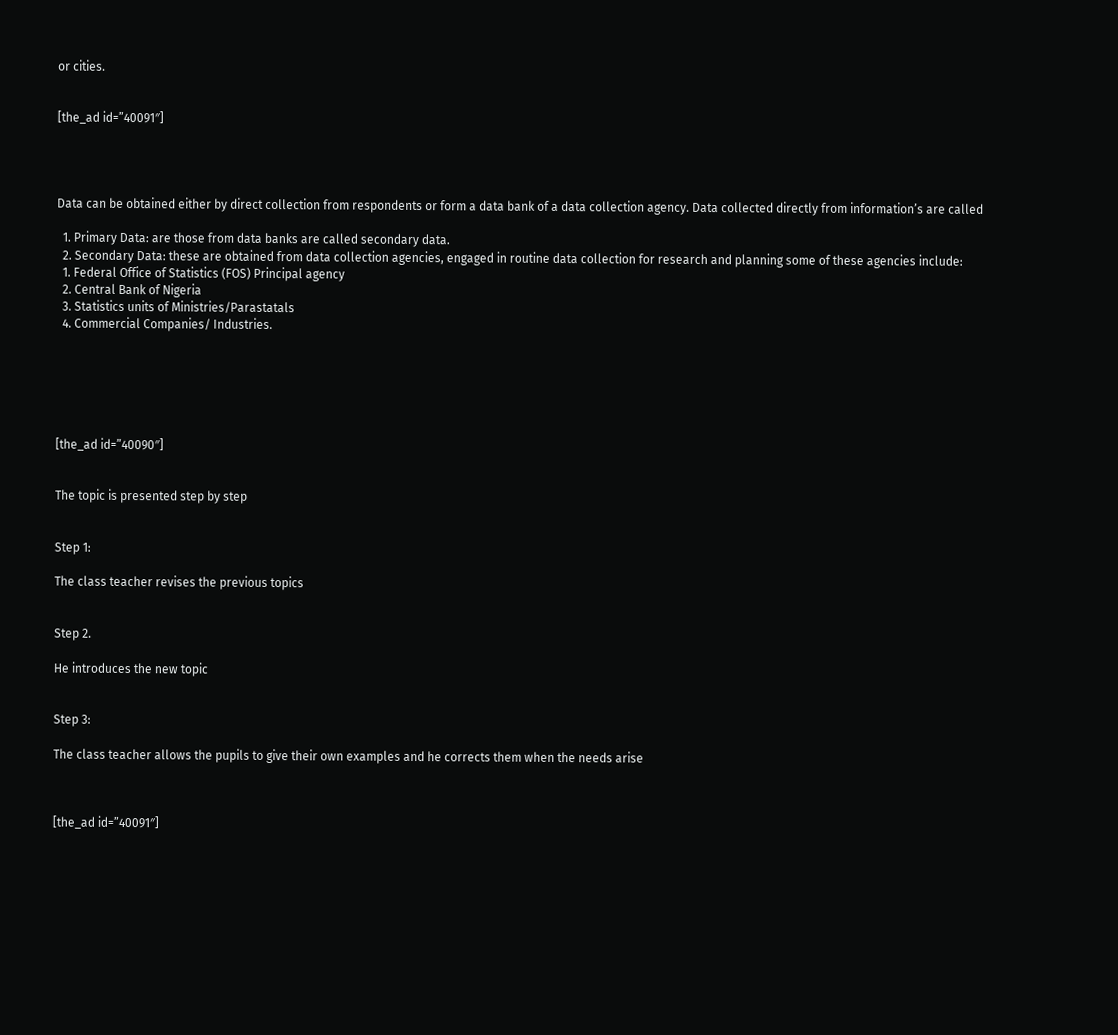or cities.


[the_ad id=”40091″]




Data can be obtained either by direct collection from respondents or form a data bank of a data collection agency. Data collected directly from information’s are called

  1. Primary Data: are those from data banks are called secondary data.
  2. Secondary Data: these are obtained from data collection agencies, engaged in routine data collection for research and planning some of these agencies include:
  1. Federal Office of Statistics (FOS) Principal agency
  2. Central Bank of Nigeria
  3. Statistics units of Ministries/Parastatals
  4. Commercial Companies/ Industries.






[the_ad id=”40090″]


The topic is presented step by step


Step 1:

The class teacher revises the previous topics


Step 2.

He introduces the new topic


Step 3:

The class teacher allows the pupils to give their own examples and he corrects them when the needs arise



[the_ad id=”40091″]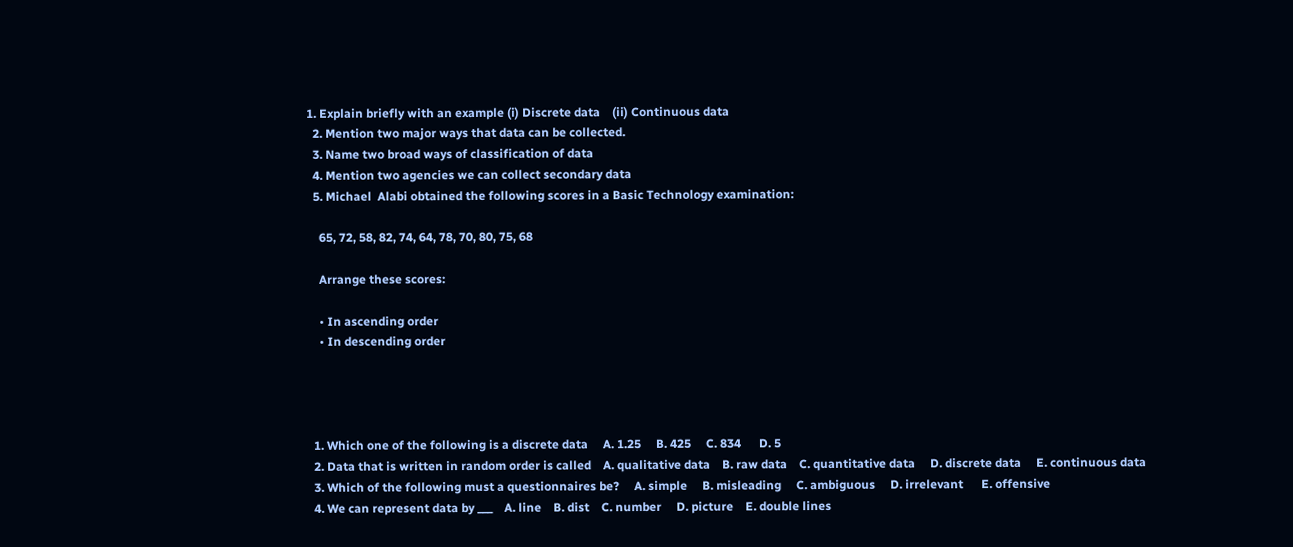1. Explain briefly with an example (i) Discrete data    (ii) Continuous data
  2. Mention two major ways that data can be collected.
  3. Name two broad ways of classification of data
  4. Mention two agencies we can collect secondary data
  5. Michael  Alabi obtained the following scores in a Basic Technology examination:

    65, 72, 58, 82, 74, 64, 78, 70, 80, 75, 68

    Arrange these scores:

    • In ascending order
    • In descending order




  1. Which one of the following is a discrete data     A. 1.25     B. 425     C. 834      D. 5
  2. Data that is written in random order is called    A. qualitative data    B. raw data    C. quantitative data     D. discrete data     E. continuous data
  3. Which of the following must a questionnaires be?     A. simple     B. misleading     C. ambiguous     D. irrelevant      E. offensive
  4. We can represent data by ___    A. line    B. dist    C. number     D. picture    E. double lines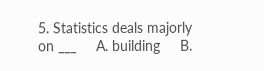5. Statistics deals majorly on ___     A. building     B.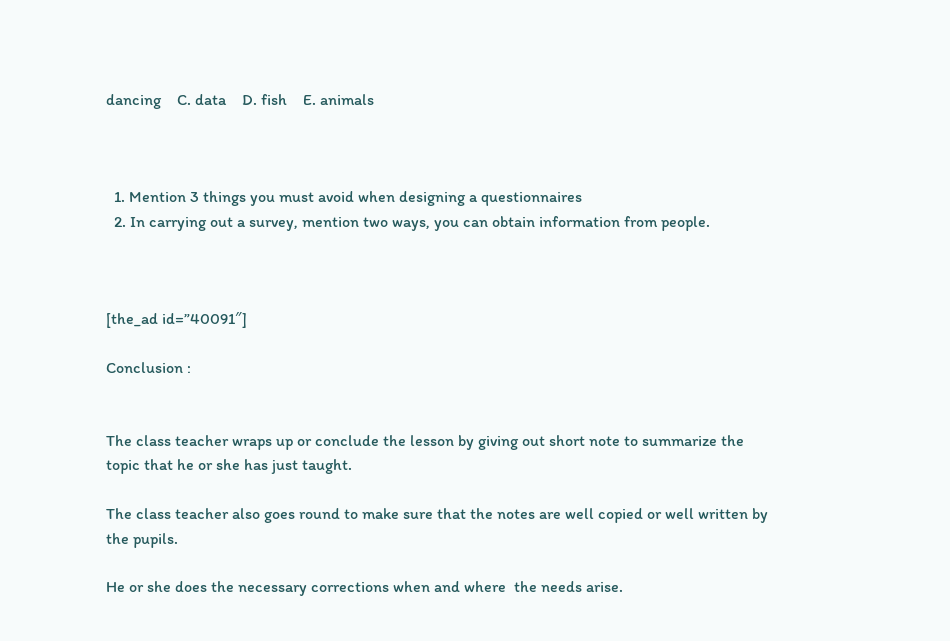dancing    C. data    D. fish    E. animals



  1. Mention 3 things you must avoid when designing a questionnaires
  2. In carrying out a survey, mention two ways, you can obtain information from people.



[the_ad id=”40091″]

Conclusion :


The class teacher wraps up or conclude the lesson by giving out short note to summarize the topic that he or she has just taught.

The class teacher also goes round to make sure that the notes are well copied or well written by the pupils.

He or she does the necessary corrections when and where  the needs arise.